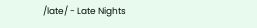/late/ - Late Nights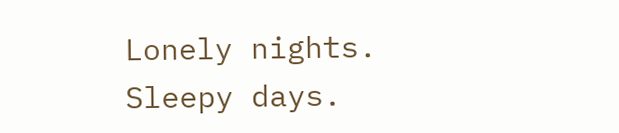Lonely nights. Sleepy days.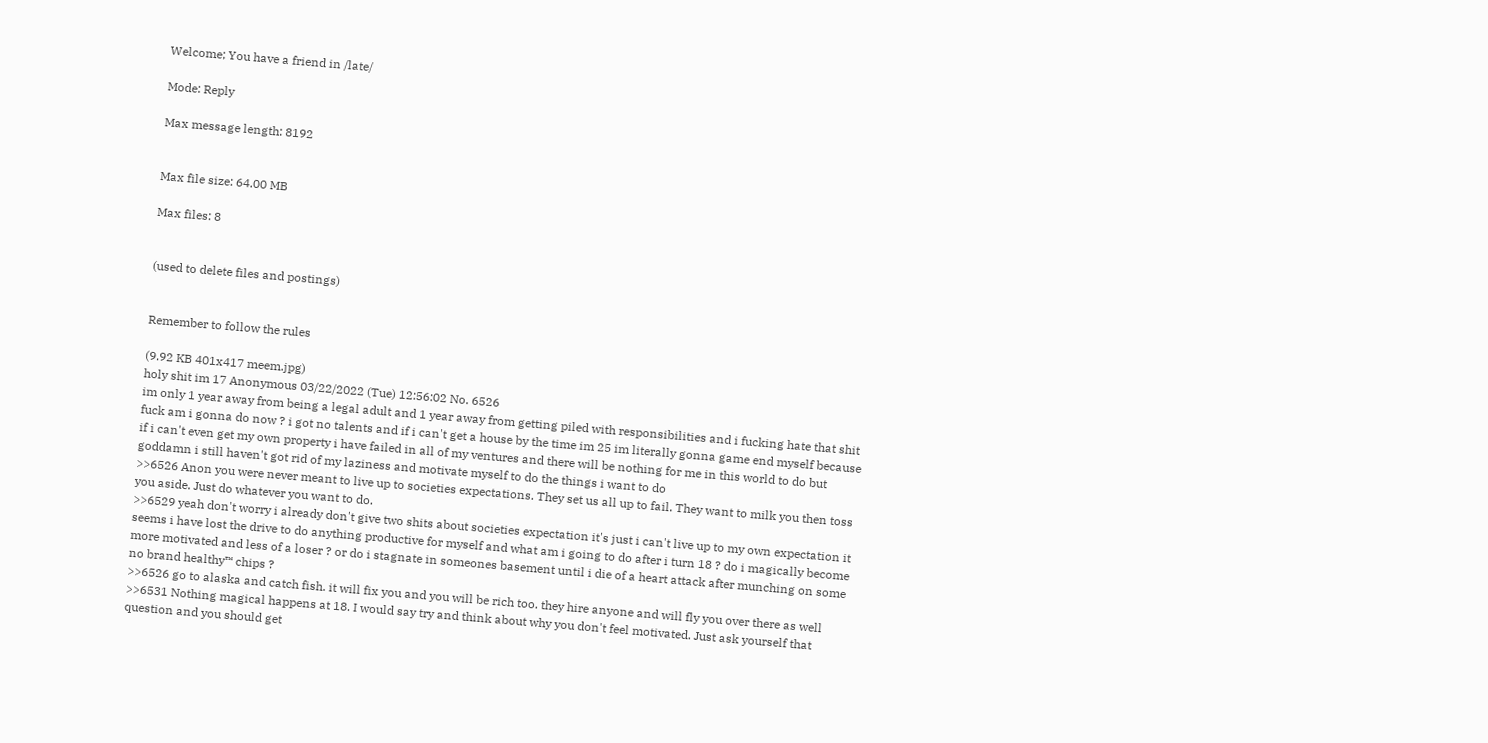Welcome; You have a friend in /late/

Mode: Reply

Max message length: 8192


Max file size: 64.00 MB

Max files: 8


(used to delete files and postings)


Remember to follow the rules

(9.92 KB 401x417 meem.jpg)
holy shit im 17 Anonymous 03/22/2022 (Tue) 12:56:02 No. 6526
im only 1 year away from being a legal adult and 1 year away from getting piled with responsibilities and i fucking hate that shit fuck am i gonna do now ? i got no talents and if i can't get a house by the time im 25 im literally gonna game end myself because if i can't even get my own property i have failed in all of my ventures and there will be nothing for me in this world to do but goddamn i still haven't got rid of my laziness and motivate myself to do the things i want to do
>>6526 Anon you were never meant to live up to societies expectations. They set us all up to fail. They want to milk you then toss you aside. Just do whatever you want to do.
>>6529 yeah don't worry i already don't give two shits about societies expectation it's just i can't live up to my own expectation it seems i have lost the drive to do anything productive for myself and what am i going to do after i turn 18 ? do i magically become more motivated and less of a loser ? or do i stagnate in someones basement until i die of a heart attack after munching on some no brand healthy™ chips ?
>>6526 go to alaska and catch fish. it will fix you and you will be rich too. they hire anyone and will fly you over there as well
>>6531 Nothing magical happens at 18. I would say try and think about why you don't feel motivated. Just ask yourself that question and you should get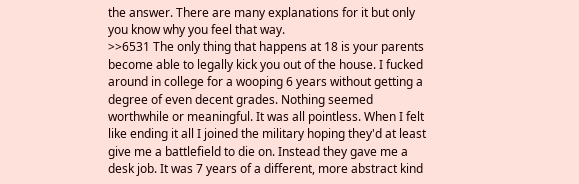the answer. There are many explanations for it but only you know why you feel that way.
>>6531 The only thing that happens at 18 is your parents become able to legally kick you out of the house. I fucked around in college for a wooping 6 years without getting a degree of even decent grades. Nothing seemed worthwhile or meaningful. It was all pointless. When I felt like ending it all I joined the military hoping they'd at least give me a battlefield to die on. Instead they gave me a desk job. It was 7 years of a different, more abstract kind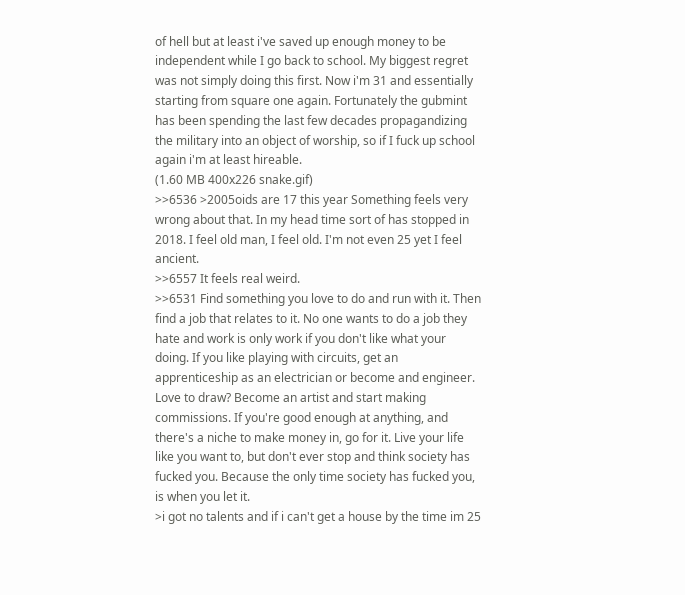of hell but at least i've saved up enough money to be independent while I go back to school. My biggest regret was not simply doing this first. Now i'm 31 and essentially starting from square one again. Fortunately the gubmint has been spending the last few decades propagandizing the military into an object of worship, so if I fuck up school again i'm at least hireable.
(1.60 MB 400x226 snake.gif)
>>6536 >2005oids are 17 this year Something feels very wrong about that. In my head time sort of has stopped in 2018. I feel old man, I feel old. I'm not even 25 yet I feel ancient.
>>6557 It feels real weird.
>>6531 Find something you love to do and run with it. Then find a job that relates to it. No one wants to do a job they hate and work is only work if you don't like what your doing. If you like playing with circuits, get an apprenticeship as an electrician or become and engineer. Love to draw? Become an artist and start making commissions. If you're good enough at anything, and there's a niche to make money in, go for it. Live your life like you want to, but don't ever stop and think society has fucked you. Because the only time society has fucked you, is when you let it.
>i got no talents and if i can't get a house by the time im 25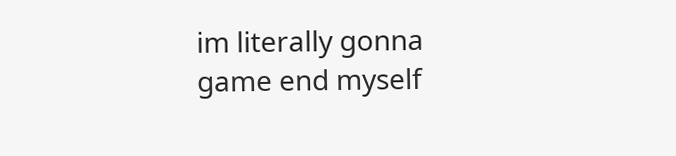im literally gonna game end myself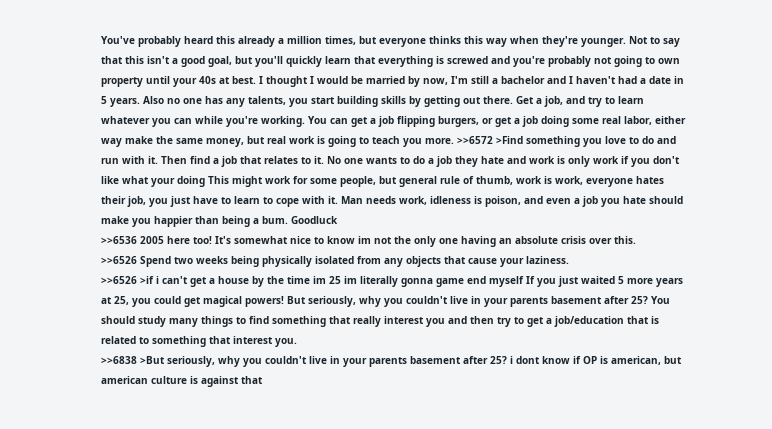You've probably heard this already a million times, but everyone thinks this way when they're younger. Not to say that this isn't a good goal, but you'll quickly learn that everything is screwed and you're probably not going to own property until your 40s at best. I thought I would be married by now, I'm still a bachelor and I haven't had a date in 5 years. Also no one has any talents, you start building skills by getting out there. Get a job, and try to learn whatever you can while you're working. You can get a job flipping burgers, or get a job doing some real labor, either way make the same money, but real work is going to teach you more. >>6572 >Find something you love to do and run with it. Then find a job that relates to it. No one wants to do a job they hate and work is only work if you don't like what your doing This might work for some people, but general rule of thumb, work is work, everyone hates their job, you just have to learn to cope with it. Man needs work, idleness is poison, and even a job you hate should make you happier than being a bum. Goodluck
>>6536 2005 here too! It's somewhat nice to know im not the only one having an absolute crisis over this.
>>6526 Spend two weeks being physically isolated from any objects that cause your laziness.
>>6526 >if i can't get a house by the time im 25 im literally gonna game end myself If you just waited 5 more years at 25, you could get magical powers! But seriously, why you couldn't live in your parents basement after 25? You should study many things to find something that really interest you and then try to get a job/education that is related to something that interest you.
>>6838 >But seriously, why you couldn't live in your parents basement after 25? i dont know if OP is american, but american culture is against that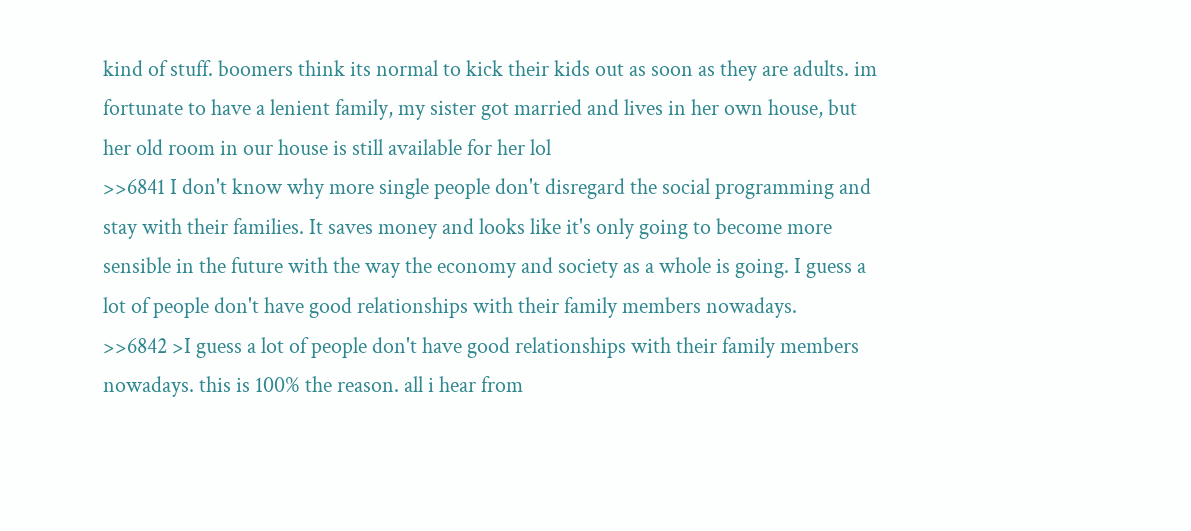kind of stuff. boomers think its normal to kick their kids out as soon as they are adults. im fortunate to have a lenient family, my sister got married and lives in her own house, but her old room in our house is still available for her lol
>>6841 I don't know why more single people don't disregard the social programming and stay with their families. It saves money and looks like it's only going to become more sensible in the future with the way the economy and society as a whole is going. I guess a lot of people don't have good relationships with their family members nowadays.
>>6842 >I guess a lot of people don't have good relationships with their family members nowadays. this is 100% the reason. all i hear from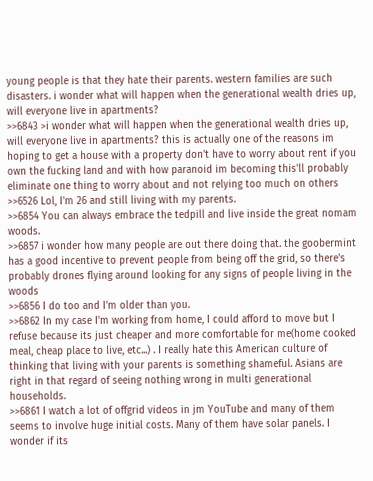young people is that they hate their parents. western families are such disasters. i wonder what will happen when the generational wealth dries up, will everyone live in apartments?
>>6843 >i wonder what will happen when the generational wealth dries up, will everyone live in apartments? this is actually one of the reasons im hoping to get a house with a property don't have to worry about rent if you own the fucking land and with how paranoid im becoming this'll probably eliminate one thing to worry about and not relying too much on others
>>6526 Lol, I'm 26 and still living with my parents.
>>6854 You can always embrace the tedpill and live inside the great nomam woods.
>>6857 i wonder how many people are out there doing that. the goobermint has a good incentive to prevent people from being off the grid, so there's probably drones flying around looking for any signs of people living in the woods
>>6856 I do too and I'm older than you.
>>6862 In my case I'm working from home, I could afford to move but I refuse because its just cheaper and more comfortable for me(home cooked meal, cheap place to live, etc...) . I really hate this American culture of thinking that living with your parents is something shameful. Asians are right in that regard of seeing nothing wrong in multi generational households.
>>6861 I watch a lot of offgrid videos in jm YouTube and many of them seems to involve huge initial costs. Many of them have solar panels. I wonder if its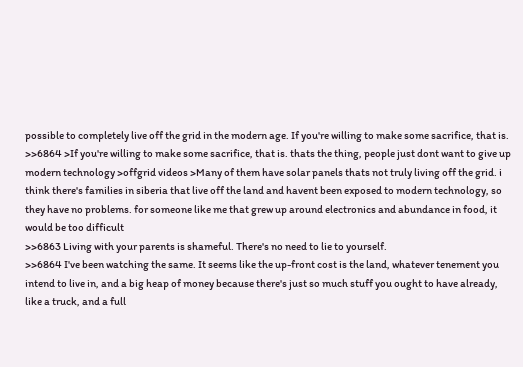possible to completely live off the grid in the modern age. If you're willing to make some sacrifice, that is.
>>6864 >If you're willing to make some sacrifice, that is. thats the thing, people just dont want to give up modern technology >offgrid videos >Many of them have solar panels thats not truly living off the grid. i think there's families in siberia that live off the land and havent been exposed to modern technology, so they have no problems. for someone like me that grew up around electronics and abundance in food, it would be too difficult
>>6863 Living with your parents is shameful. There's no need to lie to yourself.
>>6864 I've been watching the same. It seems like the up-front cost is the land, whatever tenement you intend to live in, and a big heap of money because there's just so much stuff you ought to have already, like a truck, and a full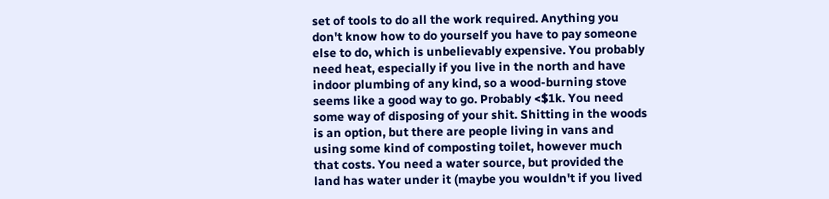set of tools to do all the work required. Anything you don't know how to do yourself you have to pay someone else to do, which is unbelievably expensive. You probably need heat, especially if you live in the north and have indoor plumbing of any kind, so a wood-burning stove seems like a good way to go. Probably <$1k. You need some way of disposing of your shit. Shitting in the woods is an option, but there are people living in vans and using some kind of composting toilet, however much that costs. You need a water source, but provided the land has water under it (maybe you wouldn't if you lived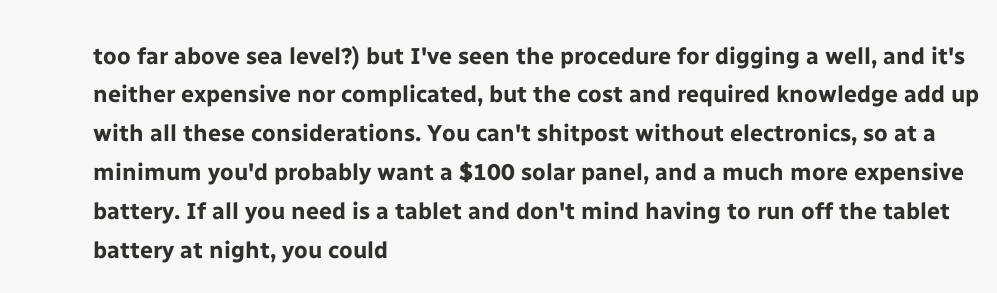too far above sea level?) but I've seen the procedure for digging a well, and it's neither expensive nor complicated, but the cost and required knowledge add up with all these considerations. You can't shitpost without electronics, so at a minimum you'd probably want a $100 solar panel, and a much more expensive battery. If all you need is a tablet and don't mind having to run off the tablet battery at night, you could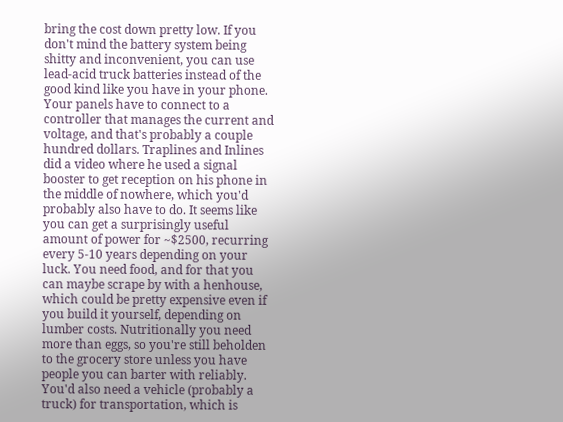bring the cost down pretty low. If you don't mind the battery system being shitty and inconvenient, you can use lead-acid truck batteries instead of the good kind like you have in your phone. Your panels have to connect to a controller that manages the current and voltage, and that's probably a couple hundred dollars. Traplines and Inlines did a video where he used a signal booster to get reception on his phone in the middle of nowhere, which you'd probably also have to do. It seems like you can get a surprisingly useful amount of power for ~$2500, recurring every 5-10 years depending on your luck. You need food, and for that you can maybe scrape by with a henhouse, which could be pretty expensive even if you build it yourself, depending on lumber costs. Nutritionally you need more than eggs, so you're still beholden to the grocery store unless you have people you can barter with reliably. You'd also need a vehicle (probably a truck) for transportation, which is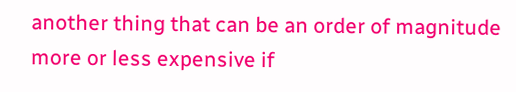another thing that can be an order of magnitude more or less expensive if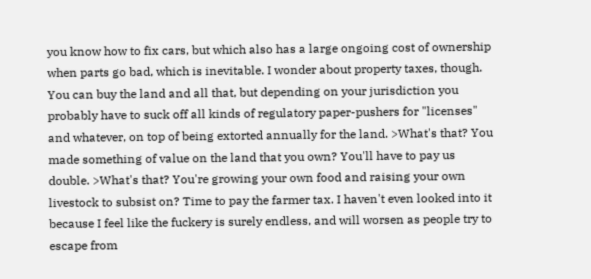you know how to fix cars, but which also has a large ongoing cost of ownership when parts go bad, which is inevitable. I wonder about property taxes, though. You can buy the land and all that, but depending on your jurisdiction you probably have to suck off all kinds of regulatory paper-pushers for "licenses" and whatever, on top of being extorted annually for the land. >What's that? You made something of value on the land that you own? You'll have to pay us double. >What's that? You're growing your own food and raising your own livestock to subsist on? Time to pay the farmer tax. I haven't even looked into it because I feel like the fuckery is surely endless, and will worsen as people try to escape from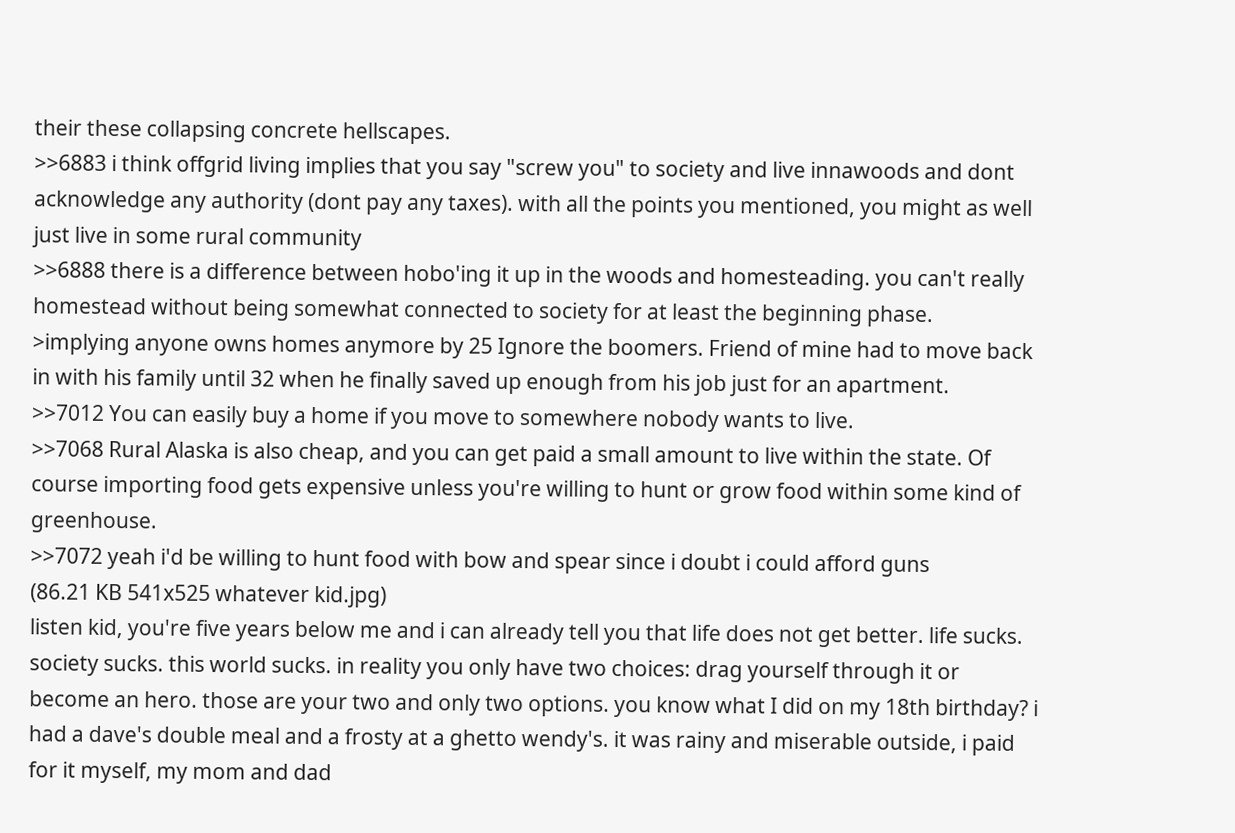their these collapsing concrete hellscapes.
>>6883 i think offgrid living implies that you say "screw you" to society and live innawoods and dont acknowledge any authority (dont pay any taxes). with all the points you mentioned, you might as well just live in some rural community
>>6888 there is a difference between hobo'ing it up in the woods and homesteading. you can't really homestead without being somewhat connected to society for at least the beginning phase.
>implying anyone owns homes anymore by 25 Ignore the boomers. Friend of mine had to move back in with his family until 32 when he finally saved up enough from his job just for an apartment.
>>7012 You can easily buy a home if you move to somewhere nobody wants to live.
>>7068 Rural Alaska is also cheap, and you can get paid a small amount to live within the state. Of course importing food gets expensive unless you're willing to hunt or grow food within some kind of greenhouse.
>>7072 yeah i'd be willing to hunt food with bow and spear since i doubt i could afford guns
(86.21 KB 541x525 whatever kid.jpg)
listen kid, you're five years below me and i can already tell you that life does not get better. life sucks. society sucks. this world sucks. in reality you only have two choices: drag yourself through it or become an hero. those are your two and only two options. you know what I did on my 18th birthday? i had a dave's double meal and a frosty at a ghetto wendy's. it was rainy and miserable outside, i paid for it myself, my mom and dad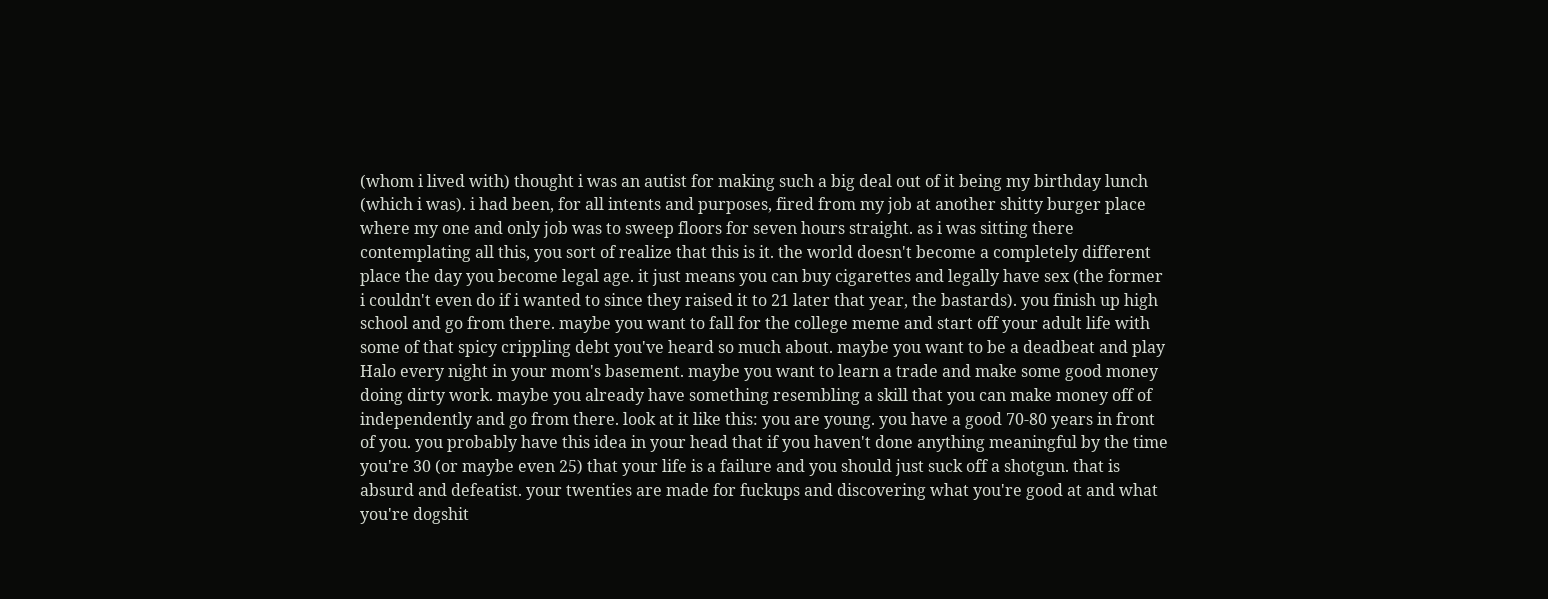(whom i lived with) thought i was an autist for making such a big deal out of it being my birthday lunch (which i was). i had been, for all intents and purposes, fired from my job at another shitty burger place where my one and only job was to sweep floors for seven hours straight. as i was sitting there contemplating all this, you sort of realize that this is it. the world doesn't become a completely different place the day you become legal age. it just means you can buy cigarettes and legally have sex (the former i couldn't even do if i wanted to since they raised it to 21 later that year, the bastards). you finish up high school and go from there. maybe you want to fall for the college meme and start off your adult life with some of that spicy crippling debt you've heard so much about. maybe you want to be a deadbeat and play Halo every night in your mom's basement. maybe you want to learn a trade and make some good money doing dirty work. maybe you already have something resembling a skill that you can make money off of independently and go from there. look at it like this: you are young. you have a good 70-80 years in front of you. you probably have this idea in your head that if you haven't done anything meaningful by the time you're 30 (or maybe even 25) that your life is a failure and you should just suck off a shotgun. that is absurd and defeatist. your twenties are made for fuckups and discovering what you're good at and what you're dogshit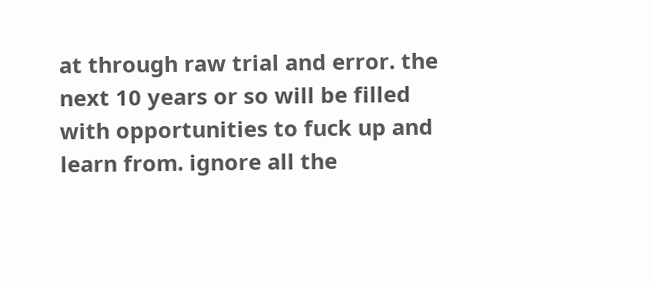at through raw trial and error. the next 10 years or so will be filled with opportunities to fuck up and learn from. ignore all the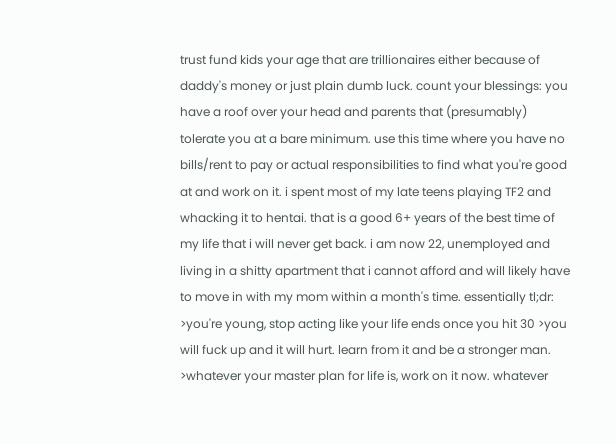trust fund kids your age that are trillionaires either because of daddy's money or just plain dumb luck. count your blessings: you have a roof over your head and parents that (presumably) tolerate you at a bare minimum. use this time where you have no bills/rent to pay or actual responsibilities to find what you're good at and work on it. i spent most of my late teens playing TF2 and whacking it to hentai. that is a good 6+ years of the best time of my life that i will never get back. i am now 22, unemployed and living in a shitty apartment that i cannot afford and will likely have to move in with my mom within a month's time. essentially tl;dr: >you're young, stop acting like your life ends once you hit 30 >you will fuck up and it will hurt. learn from it and be a stronger man. >whatever your master plan for life is, work on it now. whatever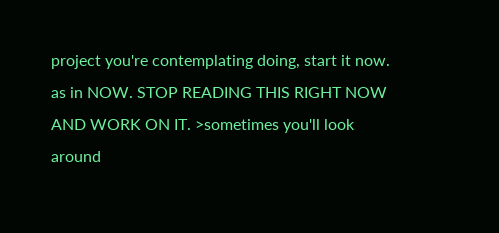project you're contemplating doing, start it now. as in NOW. STOP READING THIS RIGHT NOW AND WORK ON IT. >sometimes you'll look around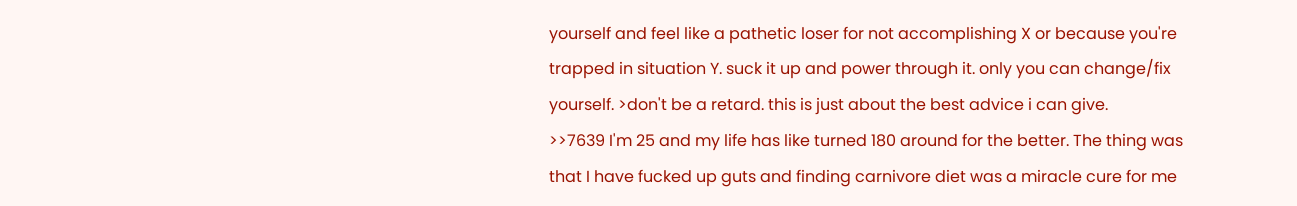yourself and feel like a pathetic loser for not accomplishing X or because you're trapped in situation Y. suck it up and power through it. only you can change/fix yourself. >don't be a retard. this is just about the best advice i can give.
>>7639 I'm 25 and my life has like turned 180 around for the better. The thing was that I have fucked up guts and finding carnivore diet was a miracle cure for me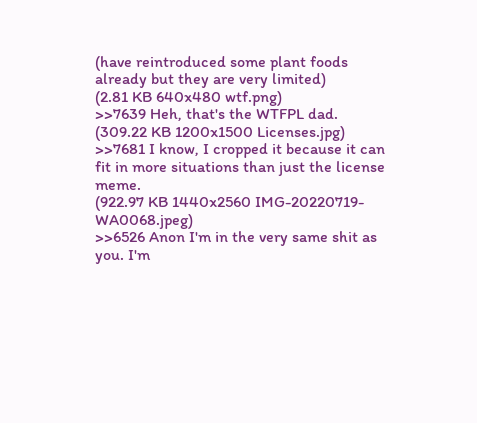(have reintroduced some plant foods already but they are very limited)
(2.81 KB 640x480 wtf.png)
>>7639 Heh, that's the WTFPL dad.
(309.22 KB 1200x1500 Licenses.jpg)
>>7681 I know, I cropped it because it can fit in more situations than just the license meme.
(922.97 KB 1440x2560 IMG-20220719-WA0068.jpeg)
>>6526 Anon I'm in the very same shit as you. I'm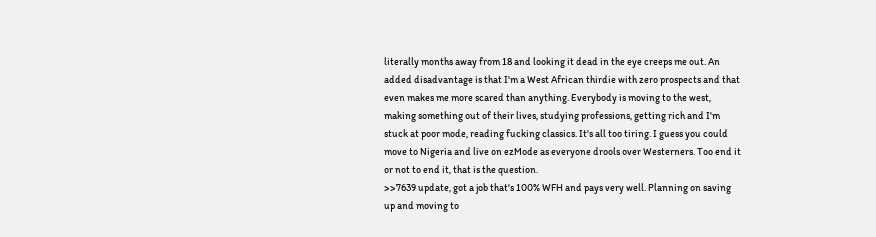literally months away from 18 and looking it dead in the eye creeps me out. An added disadvantage is that I'm a West African thirdie with zero prospects and that even makes me more scared than anything. Everybody is moving to the west, making something out of their lives, studying professions, getting rich and I'm stuck at poor mode, reading fucking classics. It's all too tiring. I guess you could move to Nigeria and live on ezMode as everyone drools over Westerners. Too end it or not to end it, that is the question.
>>7639 update, got a job that's 100% WFH and pays very well. Planning on saving up and moving to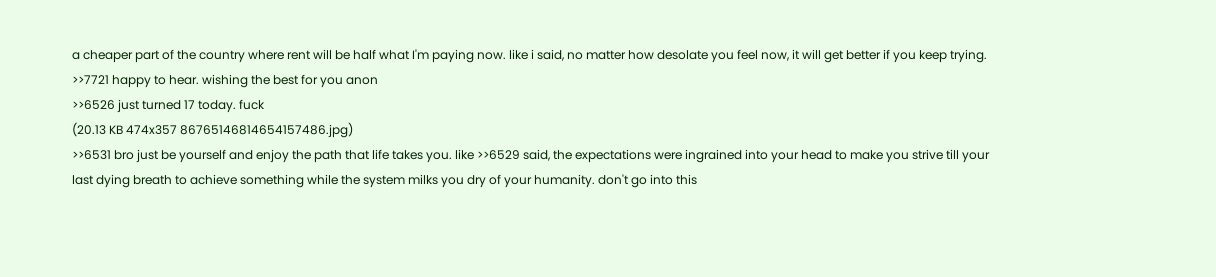a cheaper part of the country where rent will be half what I'm paying now. like i said, no matter how desolate you feel now, it will get better if you keep trying.
>>7721 happy to hear. wishing the best for you anon
>>6526 just turned 17 today. fuck
(20.13 KB 474x357 86765146814654157486.jpg)
>>6531 bro just be yourself and enjoy the path that life takes you. like >>6529 said, the expectations were ingrained into your head to make you strive till your last dying breath to achieve something while the system milks you dry of your humanity. don't go into this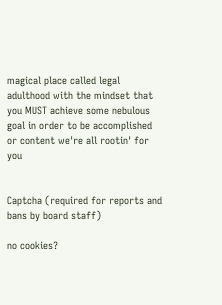magical place called legal adulthood with the mindset that you MUST achieve some nebulous goal in order to be accomplished or content we're all rootin' for you


Captcha (required for reports and bans by board staff)

no cookies?